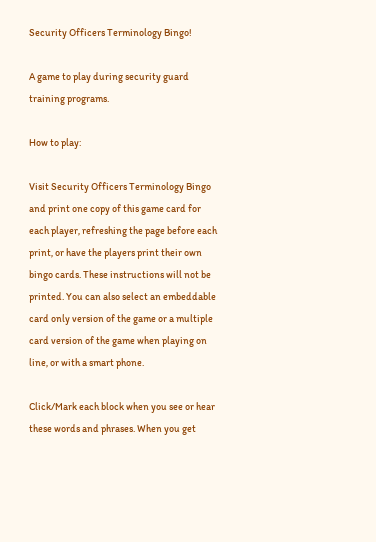Security Officers Terminology Bingo!

A game to play during security guard training programs.

How to play:

Visit Security Officers Terminology Bingo and print one copy of this game card for each player, refreshing the page before each print, or have the players print their own bingo cards. These instructions will not be printed. You can also select an embeddable card only version of the game or a multiple card version of the game when playing on line, or with a smart phone.

Click/Mark each block when you see or hear these words and phrases. When you get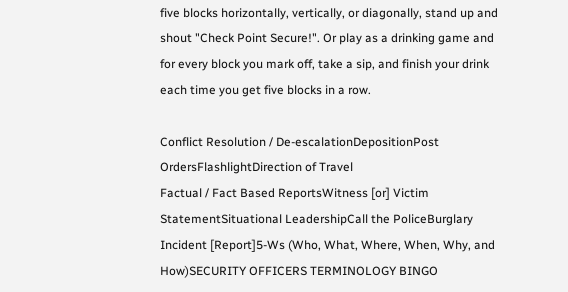five blocks horizontally, vertically, or diagonally, stand up and shout "Check Point Secure!". Or play as a drinking game and for every block you mark off, take a sip, and finish your drink each time you get five blocks in a row.

Conflict Resolution / De-escalationDepositionPost OrdersFlashlightDirection of Travel
Factual / Fact Based ReportsWitness [or] Victim StatementSituational LeadershipCall the PoliceBurglary
Incident [Report]5-Ws (Who, What, Where, When, Why, and How)SECURITY OFFICERS TERMINOLOGY BINGO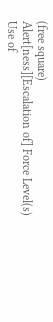(free square)
Alert[ness][Escalation of] Force Level(s)
Use of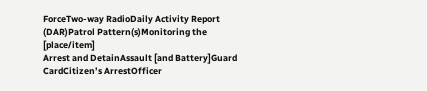ForceTwo-way RadioDaily Activity Report (DAR)Patrol Pattern(s)Monitoring the [place/item]
Arrest and DetainAssault [and Battery]Guard CardCitizen’s ArrestOfficer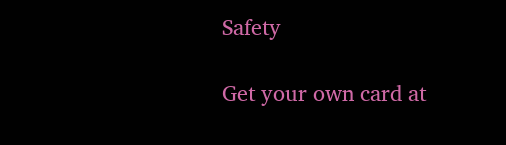Safety

Get your own card at